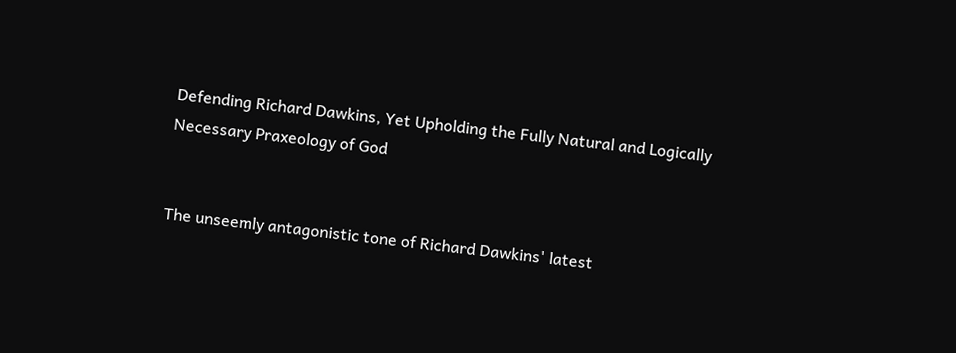Defending Richard Dawkins, Yet Upholding the Fully Natural and Logically Necessary Praxeology of God


The unseemly antagonistic tone of Richard Dawkins' latest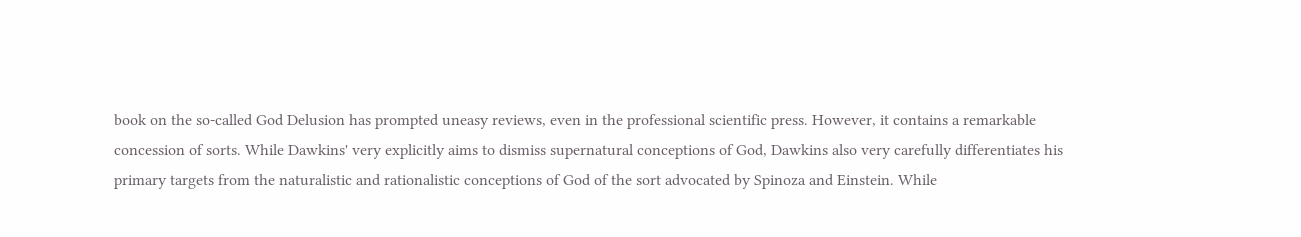book on the so-called God Delusion has prompted uneasy reviews, even in the professional scientific press. However, it contains a remarkable concession of sorts. While Dawkins' very explicitly aims to dismiss supernatural conceptions of God, Dawkins also very carefully differentiates his primary targets from the naturalistic and rationalistic conceptions of God of the sort advocated by Spinoza and Einstein. While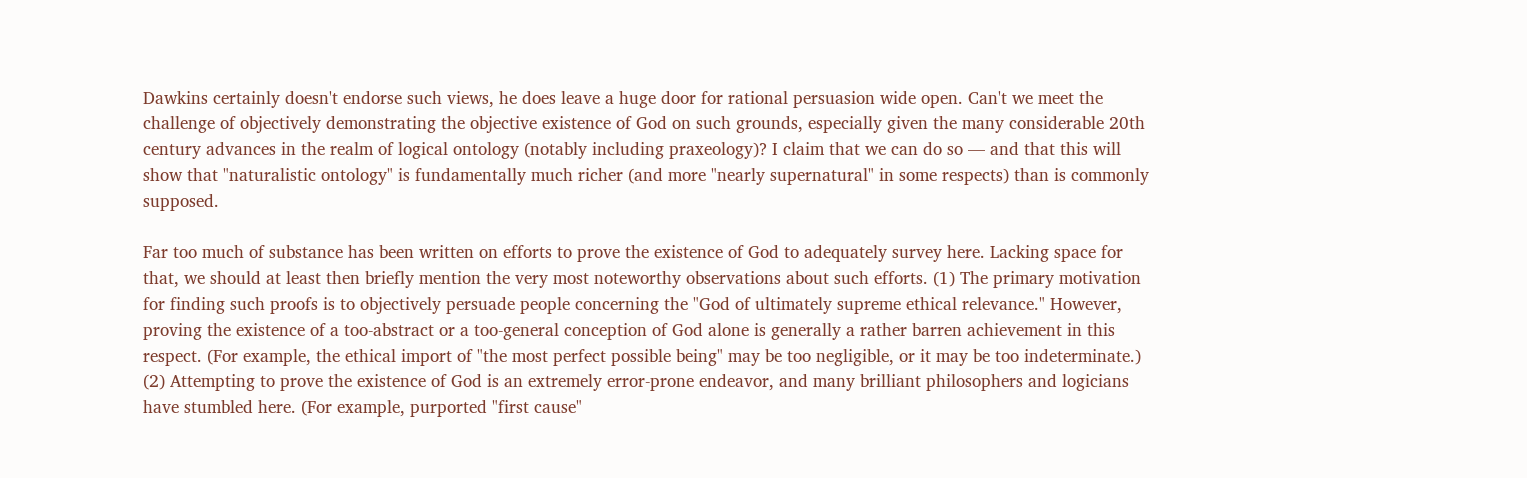Dawkins certainly doesn't endorse such views, he does leave a huge door for rational persuasion wide open. Can't we meet the challenge of objectively demonstrating the objective existence of God on such grounds, especially given the many considerable 20th century advances in the realm of logical ontology (notably including praxeology)? I claim that we can do so — and that this will show that "naturalistic ontology" is fundamentally much richer (and more "nearly supernatural" in some respects) than is commonly supposed.

Far too much of substance has been written on efforts to prove the existence of God to adequately survey here. Lacking space for that, we should at least then briefly mention the very most noteworthy observations about such efforts. (1) The primary motivation for finding such proofs is to objectively persuade people concerning the "God of ultimately supreme ethical relevance." However, proving the existence of a too-abstract or a too-general conception of God alone is generally a rather barren achievement in this respect. (For example, the ethical import of "the most perfect possible being" may be too negligible, or it may be too indeterminate.) (2) Attempting to prove the existence of God is an extremely error-prone endeavor, and many brilliant philosophers and logicians have stumbled here. (For example, purported "first cause"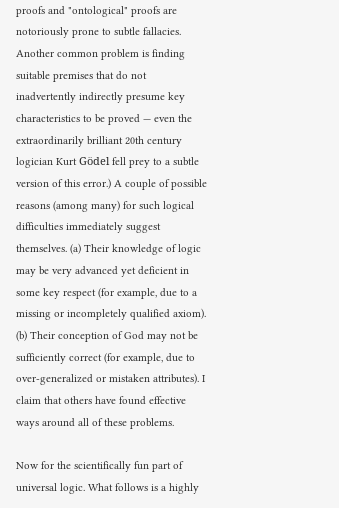proofs and "ontological" proofs are notoriously prone to subtle fallacies. Another common problem is finding suitable premises that do not inadvertently indirectly presume key characteristics to be proved — even the extraordinarily brilliant 20th century logician Kurt Gödel fell prey to a subtle version of this error.) A couple of possible reasons (among many) for such logical difficulties immediately suggest themselves. (a) Their knowledge of logic may be very advanced yet deficient in some key respect (for example, due to a missing or incompletely qualified axiom). (b) Their conception of God may not be sufficiently correct (for example, due to over-generalized or mistaken attributes). I claim that others have found effective ways around all of these problems.

Now for the scientifically fun part of universal logic. What follows is a highly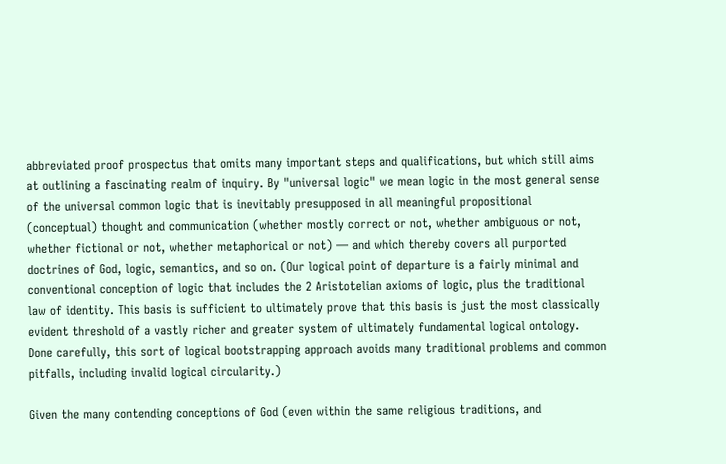abbreviated proof prospectus that omits many important steps and qualifications, but which still aims at outlining a fascinating realm of inquiry. By "universal logic" we mean logic in the most general sense of the universal common logic that is inevitably presupposed in all meaningful propositional (conceptual) thought and communication (whether mostly correct or not, whether ambiguous or not, whether fictional or not, whether metaphorical or not) — and which thereby covers all purported doctrines of God, logic, semantics, and so on. (Our logical point of departure is a fairly minimal and conventional conception of logic that includes the 2 Aristotelian axioms of logic, plus the traditional law of identity. This basis is sufficient to ultimately prove that this basis is just the most classically evident threshold of a vastly richer and greater system of ultimately fundamental logical ontology. Done carefully, this sort of logical bootstrapping approach avoids many traditional problems and common pitfalls, including invalid logical circularity.)

Given the many contending conceptions of God (even within the same religious traditions, and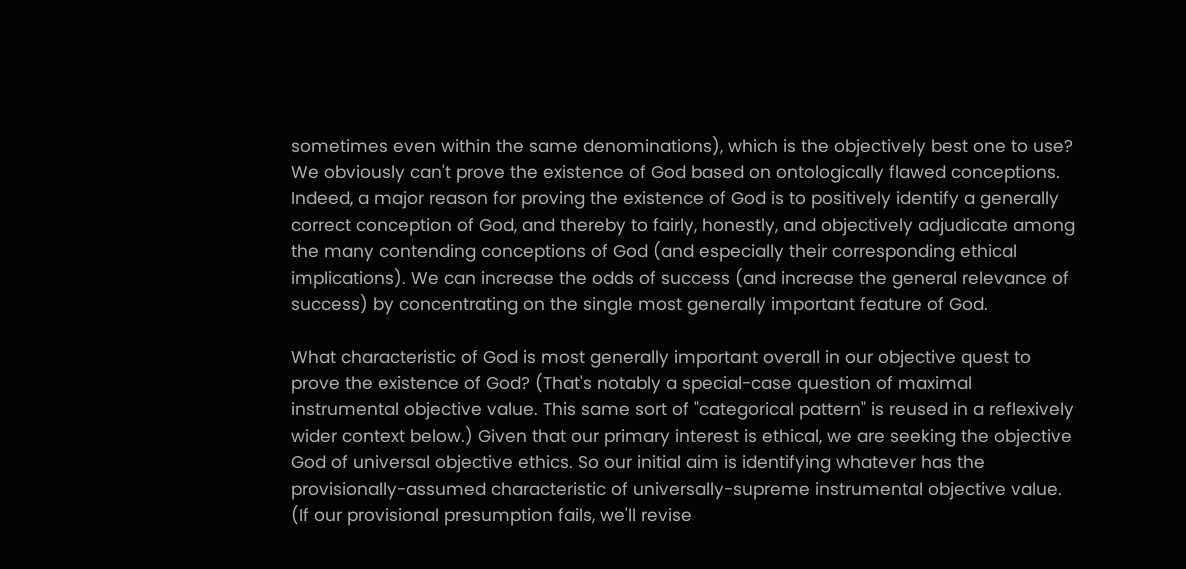sometimes even within the same denominations), which is the objectively best one to use? We obviously can't prove the existence of God based on ontologically flawed conceptions. Indeed, a major reason for proving the existence of God is to positively identify a generally correct conception of God, and thereby to fairly, honestly, and objectively adjudicate among the many contending conceptions of God (and especially their corresponding ethical implications). We can increase the odds of success (and increase the general relevance of success) by concentrating on the single most generally important feature of God.

What characteristic of God is most generally important overall in our objective quest to prove the existence of God? (That's notably a special-case question of maximal instrumental objective value. This same sort of "categorical pattern" is reused in a reflexively wider context below.) Given that our primary interest is ethical, we are seeking the objective God of universal objective ethics. So our initial aim is identifying whatever has the provisionally-assumed characteristic of universally-supreme instrumental objective value. (If our provisional presumption fails, we'll revise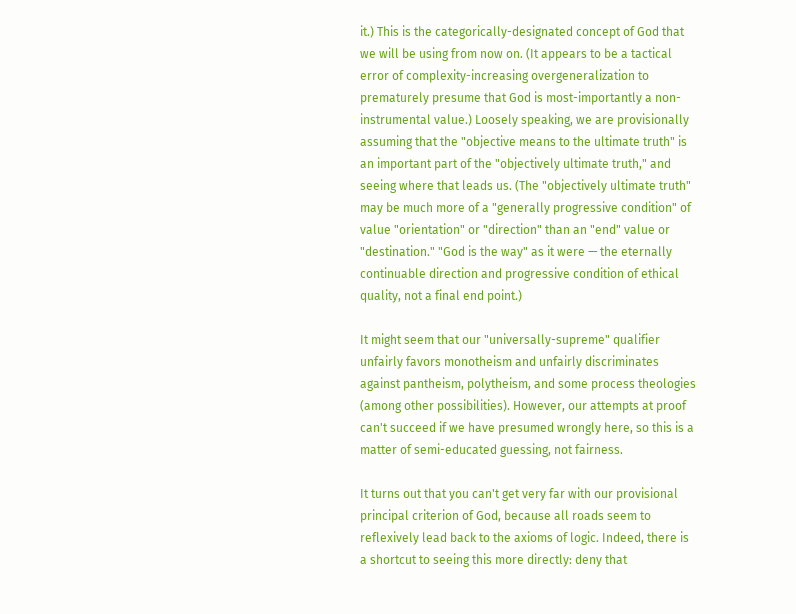it.) This is the categorically-designated concept of God that we will be using from now on. (It appears to be a tactical error of complexity-increasing overgeneralization to prematurely presume that God is most-importantly a non-instrumental value.) Loosely speaking, we are provisionally assuming that the "objective means to the ultimate truth" is an important part of the "objectively ultimate truth," and seeing where that leads us. (The "objectively ultimate truth" may be much more of a "generally progressive condition" of value "orientation" or "direction" than an "end" value or "destination." "God is the way" as it were — the eternally continuable direction and progressive condition of ethical quality, not a final end point.)

It might seem that our "universally-supreme" qualifier unfairly favors monotheism and unfairly discriminates against pantheism, polytheism, and some process theologies (among other possibilities). However, our attempts at proof can't succeed if we have presumed wrongly here, so this is a matter of semi-educated guessing, not fairness.

It turns out that you can't get very far with our provisional principal criterion of God, because all roads seem to reflexively lead back to the axioms of logic. Indeed, there is a shortcut to seeing this more directly: deny that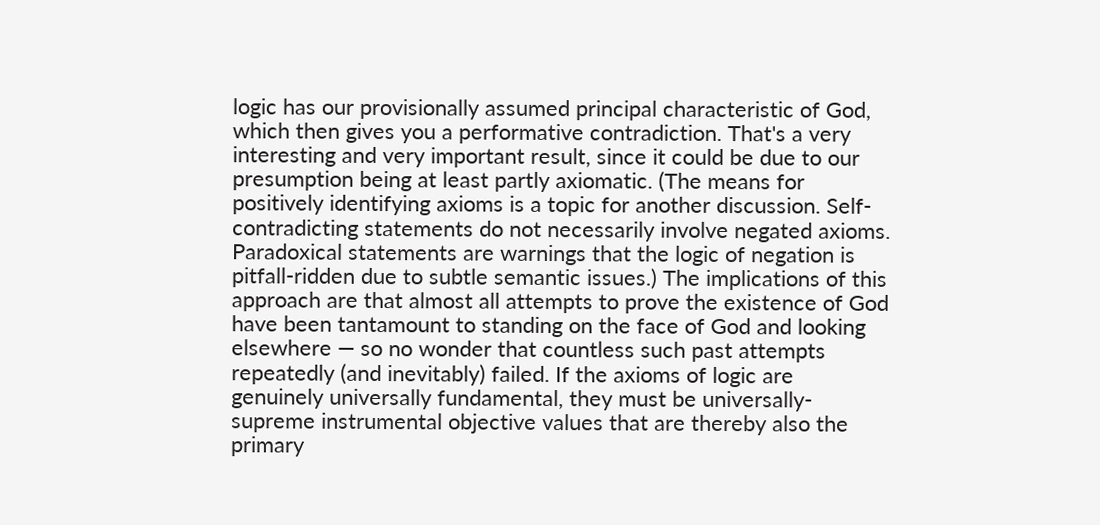logic has our provisionally assumed principal characteristic of God, which then gives you a performative contradiction. That's a very interesting and very important result, since it could be due to our presumption being at least partly axiomatic. (The means for positively identifying axioms is a topic for another discussion. Self-contradicting statements do not necessarily involve negated axioms. Paradoxical statements are warnings that the logic of negation is pitfall-ridden due to subtle semantic issues.) The implications of this approach are that almost all attempts to prove the existence of God have been tantamount to standing on the face of God and looking elsewhere — so no wonder that countless such past attempts repeatedly (and inevitably) failed. If the axioms of logic are genuinely universally fundamental, they must be universally-supreme instrumental objective values that are thereby also the primary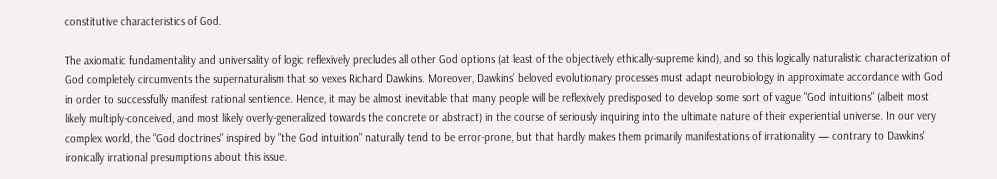constitutive characteristics of God.

The axiomatic fundamentality and universality of logic reflexively precludes all other God options (at least of the objectively ethically-supreme kind), and so this logically naturalistic characterization of God completely circumvents the supernaturalism that so vexes Richard Dawkins. Moreover, Dawkins' beloved evolutionary processes must adapt neurobiology in approximate accordance with God in order to successfully manifest rational sentience. Hence, it may be almost inevitable that many people will be reflexively predisposed to develop some sort of vague "God intuitions" (albeit most likely multiply-conceived, and most likely overly-generalized towards the concrete or abstract) in the course of seriously inquiring into the ultimate nature of their experiential universe. In our very complex world, the "God doctrines" inspired by "the God intuition" naturally tend to be error-prone, but that hardly makes them primarily manifestations of irrationality — contrary to Dawkins' ironically irrational presumptions about this issue.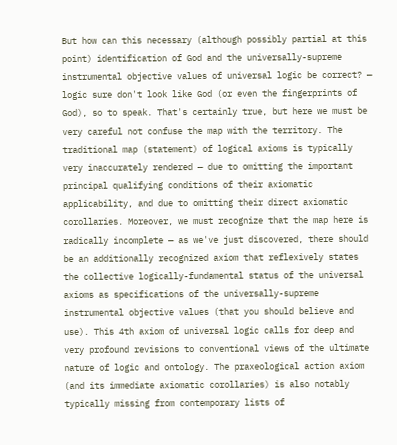But how can this necessary (although possibly partial at this point) identification of God and the universally-supreme instrumental objective values of universal logic be correct? — logic sure don't look like God (or even the fingerprints of God), so to speak. That's certainly true, but here we must be very careful not confuse the map with the territory. The traditional map (statement) of logical axioms is typically very inaccurately rendered — due to omitting the important principal qualifying conditions of their axiomatic applicability, and due to omitting their direct axiomatic corollaries. Moreover, we must recognize that the map here is radically incomplete — as we've just discovered, there should be an additionally recognized axiom that reflexively states the collective logically-fundamental status of the universal axioms as specifications of the universally-supreme instrumental objective values (that you should believe and use). This 4th axiom of universal logic calls for deep and very profound revisions to conventional views of the ultimate nature of logic and ontology. The praxeological action axiom (and its immediate axiomatic corollaries) is also notably typically missing from contemporary lists of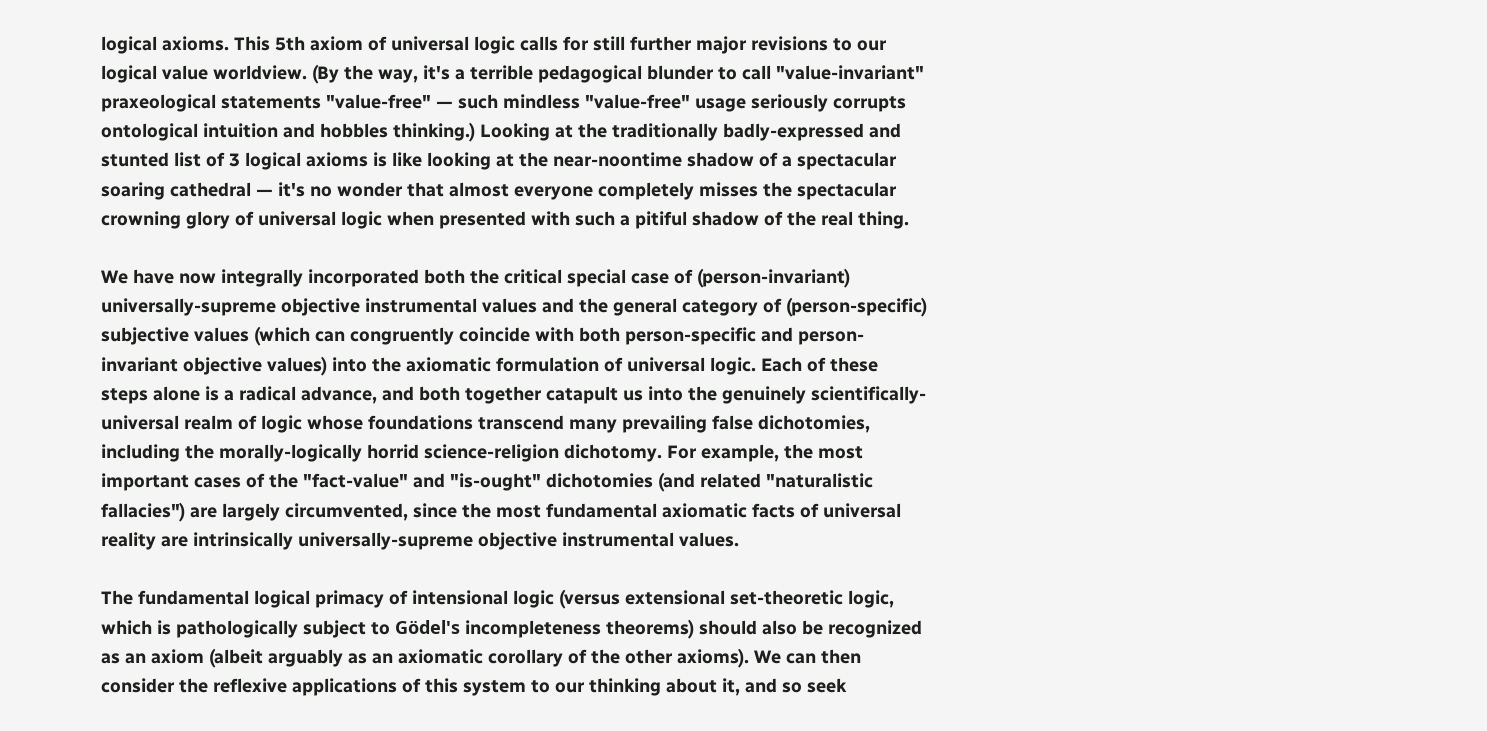logical axioms. This 5th axiom of universal logic calls for still further major revisions to our logical value worldview. (By the way, it's a terrible pedagogical blunder to call "value-invariant" praxeological statements "value-free" — such mindless "value-free" usage seriously corrupts ontological intuition and hobbles thinking.) Looking at the traditionally badly-expressed and stunted list of 3 logical axioms is like looking at the near-noontime shadow of a spectacular soaring cathedral — it's no wonder that almost everyone completely misses the spectacular crowning glory of universal logic when presented with such a pitiful shadow of the real thing.

We have now integrally incorporated both the critical special case of (person-invariant) universally-supreme objective instrumental values and the general category of (person-specific) subjective values (which can congruently coincide with both person-specific and person-invariant objective values) into the axiomatic formulation of universal logic. Each of these steps alone is a radical advance, and both together catapult us into the genuinely scientifically-universal realm of logic whose foundations transcend many prevailing false dichotomies, including the morally-logically horrid science-religion dichotomy. For example, the most important cases of the "fact-value" and "is-ought" dichotomies (and related "naturalistic fallacies") are largely circumvented, since the most fundamental axiomatic facts of universal reality are intrinsically universally-supreme objective instrumental values.

The fundamental logical primacy of intensional logic (versus extensional set-theoretic logic, which is pathologically subject to Gödel's incompleteness theorems) should also be recognized as an axiom (albeit arguably as an axiomatic corollary of the other axioms). We can then consider the reflexive applications of this system to our thinking about it, and so seek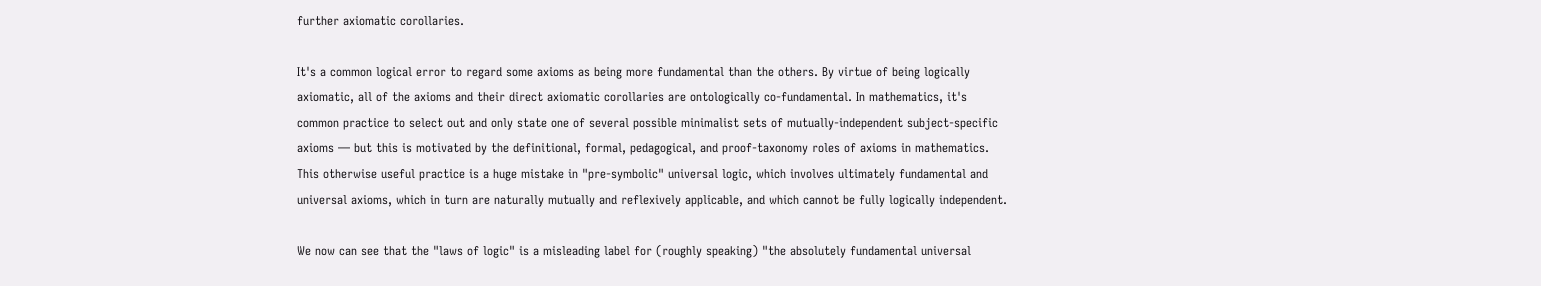further axiomatic corollaries.

It's a common logical error to regard some axioms as being more fundamental than the others. By virtue of being logically axiomatic, all of the axioms and their direct axiomatic corollaries are ontologically co-fundamental. In mathematics, it's common practice to select out and only state one of several possible minimalist sets of mutually-independent subject-specific axioms — but this is motivated by the definitional, formal, pedagogical, and proof-taxonomy roles of axioms in mathematics. This otherwise useful practice is a huge mistake in "pre-symbolic" universal logic, which involves ultimately fundamental and universal axioms, which in turn are naturally mutually and reflexively applicable, and which cannot be fully logically independent.

We now can see that the "laws of logic" is a misleading label for (roughly speaking) "the absolutely fundamental universal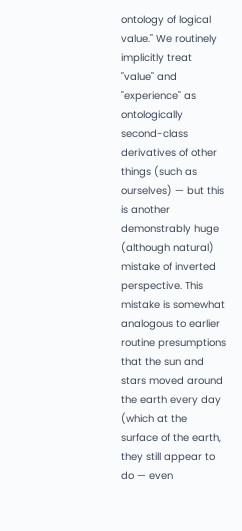ontology of logical value." We routinely implicitly treat "value" and "experience" as ontologically second-class derivatives of other things (such as ourselves) — but this is another demonstrably huge (although natural) mistake of inverted perspective. This mistake is somewhat analogous to earlier routine presumptions that the sun and stars moved around the earth every day (which at the surface of the earth, they still appear to do — even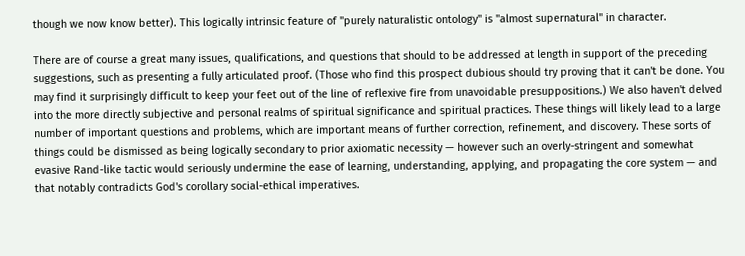though we now know better). This logically intrinsic feature of "purely naturalistic ontology" is "almost supernatural" in character.

There are of course a great many issues, qualifications, and questions that should to be addressed at length in support of the preceding suggestions, such as presenting a fully articulated proof. (Those who find this prospect dubious should try proving that it can't be done. You may find it surprisingly difficult to keep your feet out of the line of reflexive fire from unavoidable presuppositions.) We also haven't delved into the more directly subjective and personal realms of spiritual significance and spiritual practices. These things will likely lead to a large number of important questions and problems, which are important means of further correction, refinement, and discovery. These sorts of things could be dismissed as being logically secondary to prior axiomatic necessity — however such an overly-stringent and somewhat evasive Rand-like tactic would seriously undermine the ease of learning, understanding, applying, and propagating the core system — and that notably contradicts God's corollary social-ethical imperatives.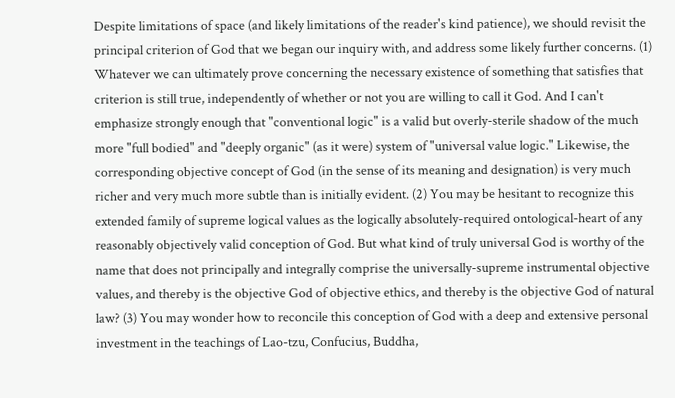Despite limitations of space (and likely limitations of the reader's kind patience), we should revisit the principal criterion of God that we began our inquiry with, and address some likely further concerns. (1) Whatever we can ultimately prove concerning the necessary existence of something that satisfies that criterion is still true, independently of whether or not you are willing to call it God. And I can't emphasize strongly enough that "conventional logic" is a valid but overly-sterile shadow of the much more "full bodied" and "deeply organic" (as it were) system of "universal value logic." Likewise, the corresponding objective concept of God (in the sense of its meaning and designation) is very much richer and very much more subtle than is initially evident. (2) You may be hesitant to recognize this extended family of supreme logical values as the logically absolutely-required ontological-heart of any reasonably objectively valid conception of God. But what kind of truly universal God is worthy of the name that does not principally and integrally comprise the universally-supreme instrumental objective values, and thereby is the objective God of objective ethics, and thereby is the objective God of natural law? (3) You may wonder how to reconcile this conception of God with a deep and extensive personal investment in the teachings of Lao-tzu, Confucius, Buddha,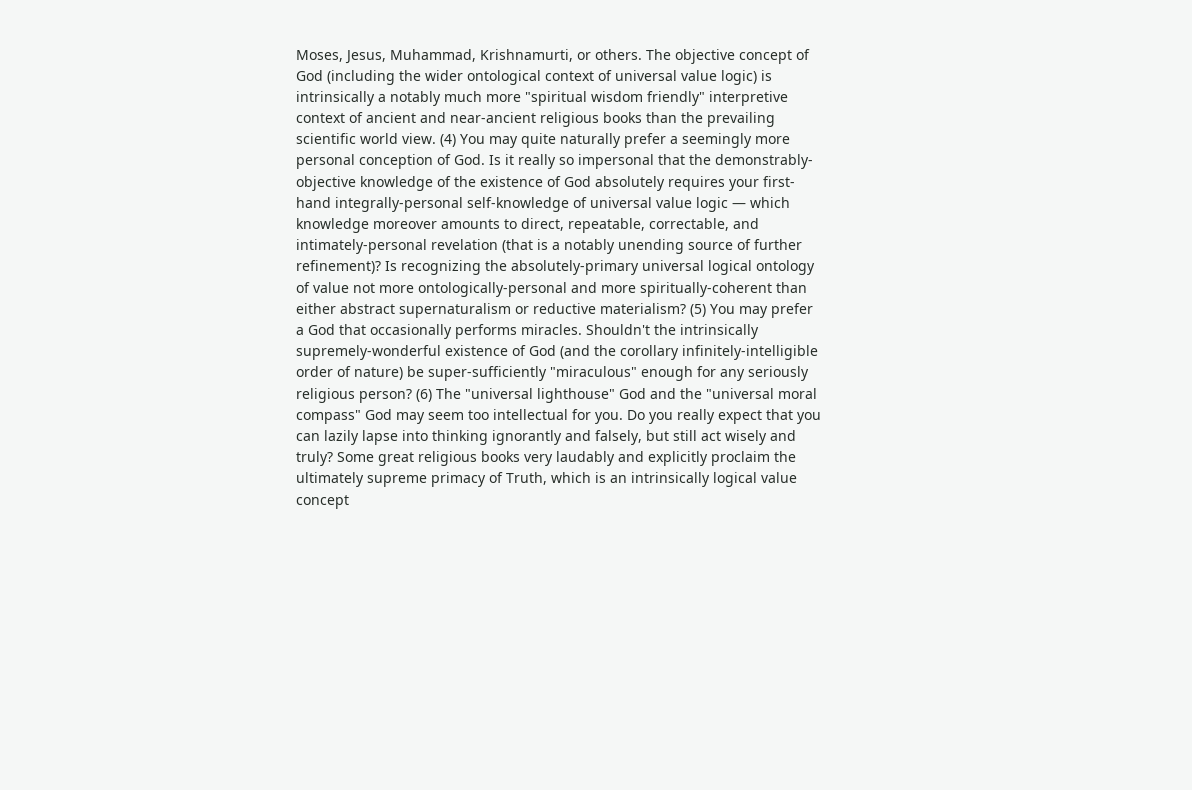Moses, Jesus, Muhammad, Krishnamurti, or others. The objective concept of God (including the wider ontological context of universal value logic) is intrinsically a notably much more "spiritual wisdom friendly" interpretive context of ancient and near-ancient religious books than the prevailing scientific world view. (4) You may quite naturally prefer a seemingly more personal conception of God. Is it really so impersonal that the demonstrably-objective knowledge of the existence of God absolutely requires your first-hand integrally-personal self-knowledge of universal value logic — which knowledge moreover amounts to direct, repeatable, correctable, and intimately-personal revelation (that is a notably unending source of further refinement)? Is recognizing the absolutely-primary universal logical ontology of value not more ontologically-personal and more spiritually-coherent than either abstract supernaturalism or reductive materialism? (5) You may prefer a God that occasionally performs miracles. Shouldn't the intrinsically supremely-wonderful existence of God (and the corollary infinitely-intelligible order of nature) be super-sufficiently "miraculous" enough for any seriously religious person? (6) The "universal lighthouse" God and the "universal moral compass" God may seem too intellectual for you. Do you really expect that you can lazily lapse into thinking ignorantly and falsely, but still act wisely and truly? Some great religious books very laudably and explicitly proclaim the ultimately supreme primacy of Truth, which is an intrinsically logical value concept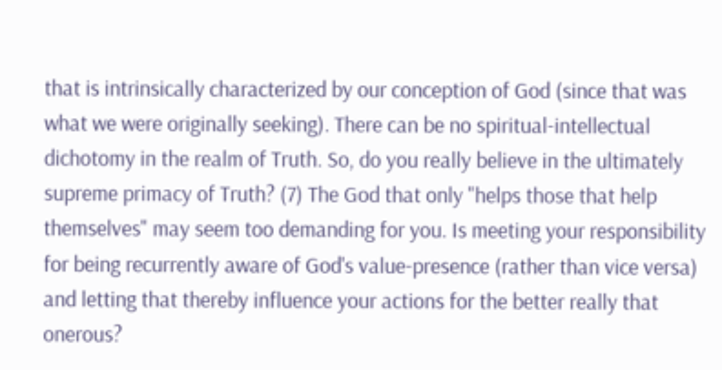that is intrinsically characterized by our conception of God (since that was what we were originally seeking). There can be no spiritual-intellectual dichotomy in the realm of Truth. So, do you really believe in the ultimately supreme primacy of Truth? (7) The God that only "helps those that help themselves" may seem too demanding for you. Is meeting your responsibility for being recurrently aware of God's value-presence (rather than vice versa) and letting that thereby influence your actions for the better really that onerous?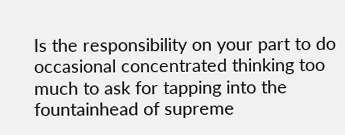Is the responsibility on your part to do occasional concentrated thinking too much to ask for tapping into the fountainhead of supreme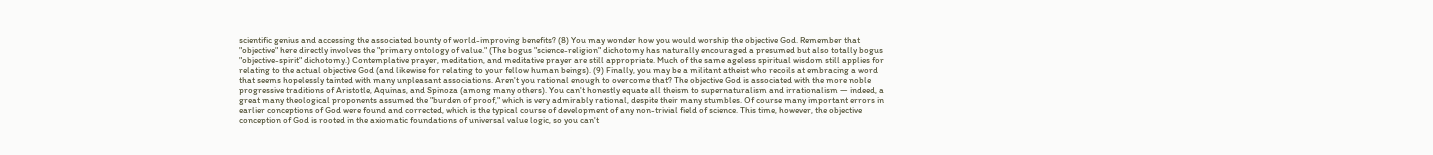scientific genius and accessing the associated bounty of world-improving benefits? (8) You may wonder how you would worship the objective God. Remember that "objective" here directly involves the "primary ontology of value." (The bogus "science-religion" dichotomy has naturally encouraged a presumed but also totally bogus "objective-spirit" dichotomy.) Contemplative prayer, meditation, and meditative prayer are still appropriate. Much of the same ageless spiritual wisdom still applies for relating to the actual objective God (and likewise for relating to your fellow human beings). (9) Finally, you may be a militant atheist who recoils at embracing a word that seems hopelessly tainted with many unpleasant associations. Aren't you rational enough to overcome that? The objective God is associated with the more noble progressive traditions of Aristotle, Aquinas, and Spinoza (among many others). You can't honestly equate all theism to supernaturalism and irrationalism — indeed, a great many theological proponents assumed the "burden of proof," which is very admirably rational, despite their many stumbles. Of course many important errors in earlier conceptions of God were found and corrected, which is the typical course of development of any non-trivial field of science. This time, however, the objective conception of God is rooted in the axiomatic foundations of universal value logic, so you can't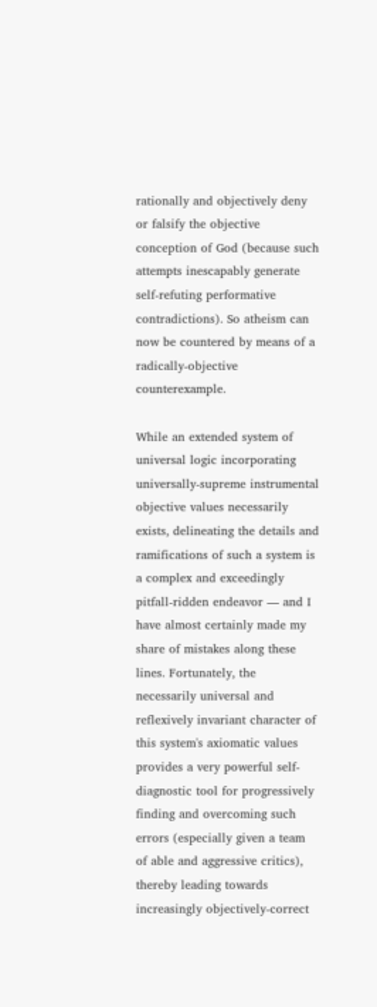rationally and objectively deny or falsify the objective conception of God (because such attempts inescapably generate self-refuting performative contradictions). So atheism can now be countered by means of a radically-objective counterexample.

While an extended system of universal logic incorporating universally-supreme instrumental objective values necessarily exists, delineating the details and ramifications of such a system is a complex and exceedingly pitfall-ridden endeavor — and I have almost certainly made my share of mistakes along these lines. Fortunately, the necessarily universal and reflexively invariant character of this system's axiomatic values provides a very powerful self-diagnostic tool for progressively finding and overcoming such errors (especially given a team of able and aggressive critics), thereby leading towards increasingly objectively-correct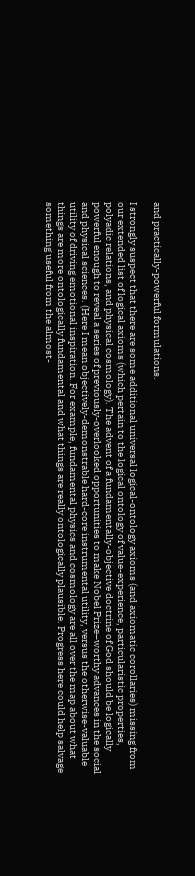and practically-powerful formulations.

I strongly suspect that there are some additional universal logical-ontology axioms (and axiomatic corollaries) missing from our extended list of logical axioms (which pertain to the logical ontology of value-experience, particularistic properties, polyadic relations, and physical cosmology). The advent of a fundamentally-objective doctrine of God should be logically powerful enough to reveal a series of previously-overlooked opportunities to make Nobel Prize–worthy advances in the social and physical sciences. (Here I mean objectively-demonstrable hard-core instrumental utility, versus the otherwise-valuable utility of driving emotional inspiration. For example, fundamental physics and cosmology are all over the map about what things are more ontologically fundamental and what things are really ontologically plausible. Progress here could help salvage something useful from the almost-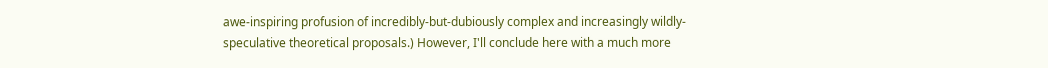awe-inspiring profusion of incredibly-but-dubiously complex and increasingly wildly-speculative theoretical proposals.) However, I'll conclude here with a much more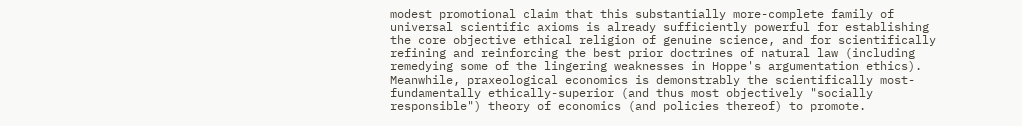modest promotional claim that this substantially more-complete family of universal scientific axioms is already sufficiently powerful for establishing the core objective ethical religion of genuine science, and for scientifically refining and reinforcing the best prior doctrines of natural law (including remedying some of the lingering weaknesses in Hoppe's argumentation ethics). Meanwhile, praxeological economics is demonstrably the scientifically most-fundamentally ethically-superior (and thus most objectively "socially responsible") theory of economics (and policies thereof) to promote.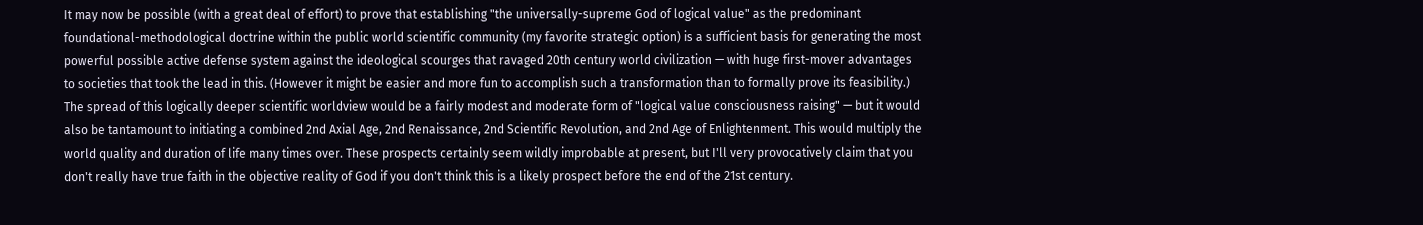It may now be possible (with a great deal of effort) to prove that establishing "the universally-supreme God of logical value" as the predominant foundational-methodological doctrine within the public world scientific community (my favorite strategic option) is a sufficient basis for generating the most powerful possible active defense system against the ideological scourges that ravaged 20th century world civilization — with huge first-mover advantages to societies that took the lead in this. (However it might be easier and more fun to accomplish such a transformation than to formally prove its feasibility.) The spread of this logically deeper scientific worldview would be a fairly modest and moderate form of "logical value consciousness raising" — but it would also be tantamount to initiating a combined 2nd Axial Age, 2nd Renaissance, 2nd Scientific Revolution, and 2nd Age of Enlightenment. This would multiply the world quality and duration of life many times over. These prospects certainly seem wildly improbable at present, but I'll very provocatively claim that you don't really have true faith in the objective reality of God if you don't think this is a likely prospect before the end of the 21st century.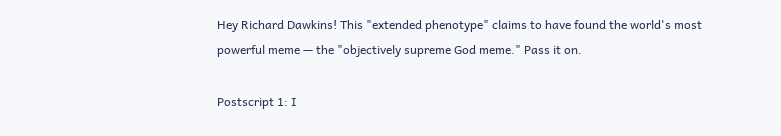Hey Richard Dawkins! This "extended phenotype" claims to have found the world's most powerful meme — the "objectively supreme God meme." Pass it on.

Postscript 1: I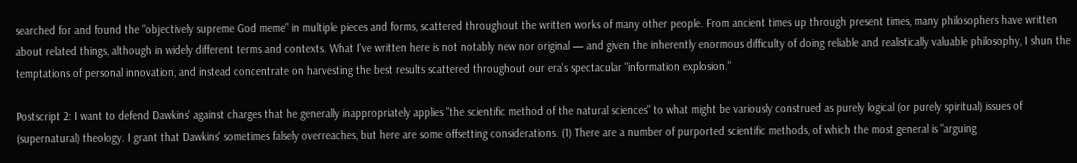searched for and found the "objectively supreme God meme" in multiple pieces and forms, scattered throughout the written works of many other people. From ancient times up through present times, many philosophers have written about related things, although in widely different terms and contexts. What I've written here is not notably new nor original — and given the inherently enormous difficulty of doing reliable and realistically valuable philosophy, I shun the temptations of personal innovation, and instead concentrate on harvesting the best results scattered throughout our era's spectacular "information explosion."

Postscript 2: I want to defend Dawkins' against charges that he generally inappropriately applies "the scientific method of the natural sciences" to what might be variously construed as purely logical (or purely spiritual) issues of (supernatural) theology. I grant that Dawkins' sometimes falsely overreaches, but here are some offsetting considerations. (1) There are a number of purported scientific methods, of which the most general is "arguing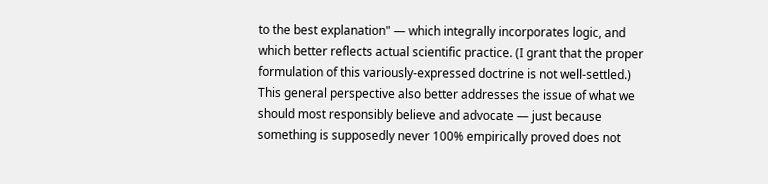to the best explanation" — which integrally incorporates logic, and which better reflects actual scientific practice. (I grant that the proper formulation of this variously-expressed doctrine is not well-settled.) This general perspective also better addresses the issue of what we should most responsibly believe and advocate — just because something is supposedly never 100% empirically proved does not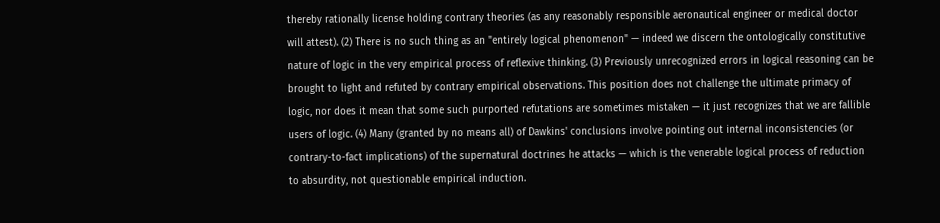thereby rationally license holding contrary theories (as any reasonably responsible aeronautical engineer or medical doctor will attest). (2) There is no such thing as an "entirely logical phenomenon" — indeed we discern the ontologically constitutive nature of logic in the very empirical process of reflexive thinking. (3) Previously unrecognized errors in logical reasoning can be brought to light and refuted by contrary empirical observations. This position does not challenge the ultimate primacy of logic, nor does it mean that some such purported refutations are sometimes mistaken — it just recognizes that we are fallible users of logic. (4) Many (granted by no means all) of Dawkins' conclusions involve pointing out internal inconsistencies (or contrary-to-fact implications) of the supernatural doctrines he attacks — which is the venerable logical process of reduction to absurdity, not questionable empirical induction.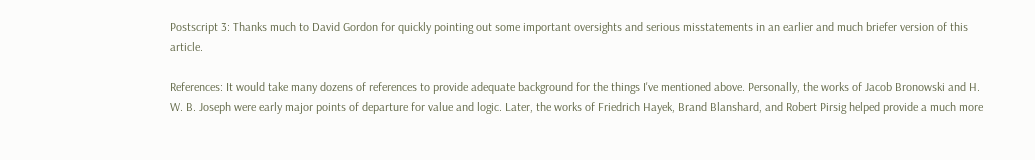Postscript 3: Thanks much to David Gordon for quickly pointing out some important oversights and serious misstatements in an earlier and much briefer version of this article.

References: It would take many dozens of references to provide adequate background for the things I've mentioned above. Personally, the works of Jacob Bronowski and H. W. B. Joseph were early major points of departure for value and logic. Later, the works of Friedrich Hayek, Brand Blanshard, and Robert Pirsig helped provide a much more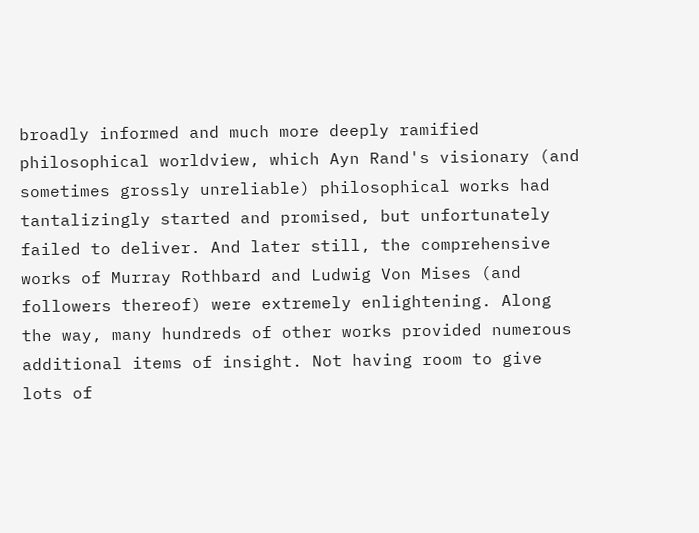broadly informed and much more deeply ramified philosophical worldview, which Ayn Rand's visionary (and sometimes grossly unreliable) philosophical works had tantalizingly started and promised, but unfortunately failed to deliver. And later still, the comprehensive works of Murray Rothbard and Ludwig Von Mises (and followers thereof) were extremely enlightening. Along the way, many hundreds of other works provided numerous additional items of insight. Not having room to give lots of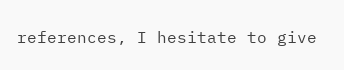references, I hesitate to give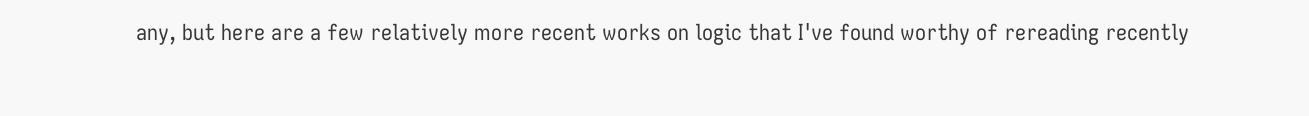any, but here are a few relatively more recent works on logic that I've found worthy of rereading recently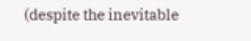(despite the inevitable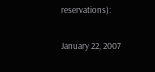reservations):

January 22, 2007